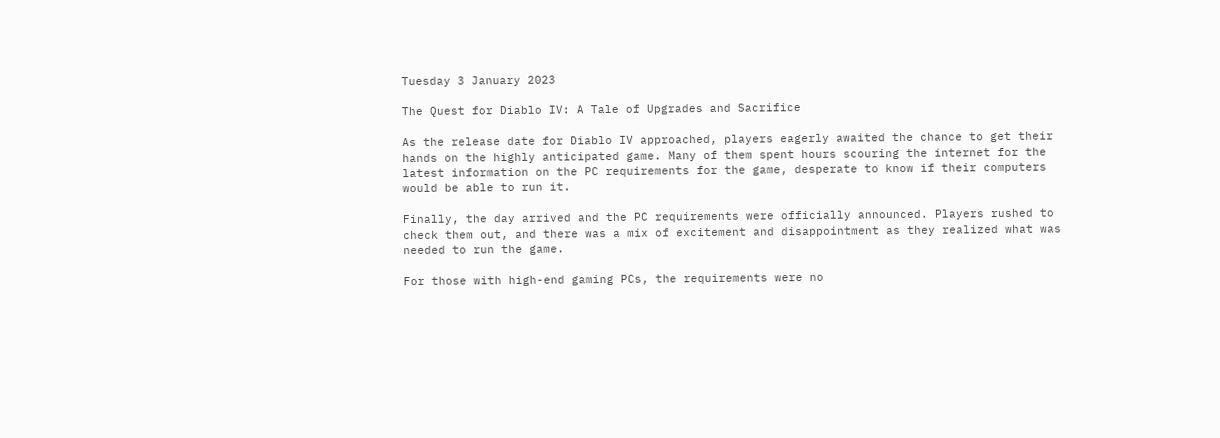Tuesday 3 January 2023

The Quest for Diablo IV: A Tale of Upgrades and Sacrifice

As the release date for Diablo IV approached, players eagerly awaited the chance to get their hands on the highly anticipated game. Many of them spent hours scouring the internet for the latest information on the PC requirements for the game, desperate to know if their computers would be able to run it.

Finally, the day arrived and the PC requirements were officially announced. Players rushed to check them out, and there was a mix of excitement and disappointment as they realized what was needed to run the game.

For those with high-end gaming PCs, the requirements were no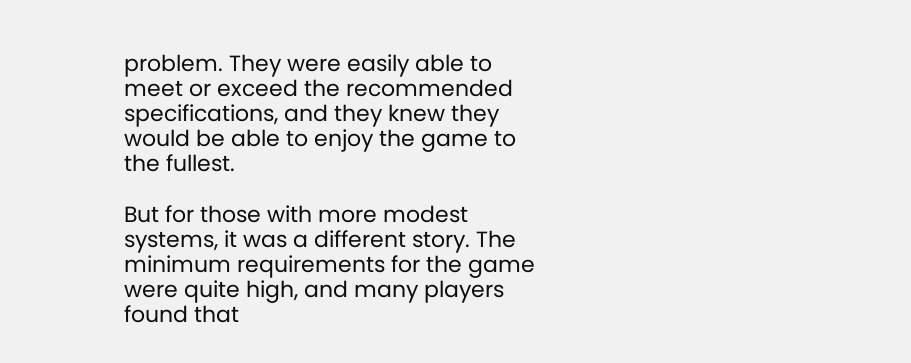problem. They were easily able to meet or exceed the recommended specifications, and they knew they would be able to enjoy the game to the fullest.

But for those with more modest systems, it was a different story. The minimum requirements for the game were quite high, and many players found that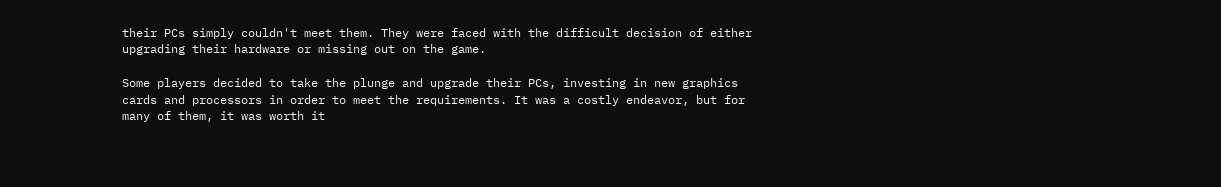their PCs simply couldn't meet them. They were faced with the difficult decision of either upgrading their hardware or missing out on the game.

Some players decided to take the plunge and upgrade their PCs, investing in new graphics cards and processors in order to meet the requirements. It was a costly endeavor, but for many of them, it was worth it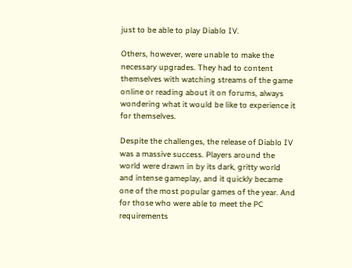just to be able to play Diablo IV.

Others, however, were unable to make the necessary upgrades. They had to content themselves with watching streams of the game online or reading about it on forums, always wondering what it would be like to experience it for themselves.

Despite the challenges, the release of Diablo IV was a massive success. Players around the world were drawn in by its dark, gritty world and intense gameplay, and it quickly became one of the most popular games of the year. And for those who were able to meet the PC requirements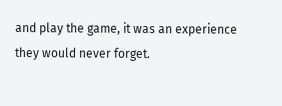and play the game, it was an experience they would never forget.